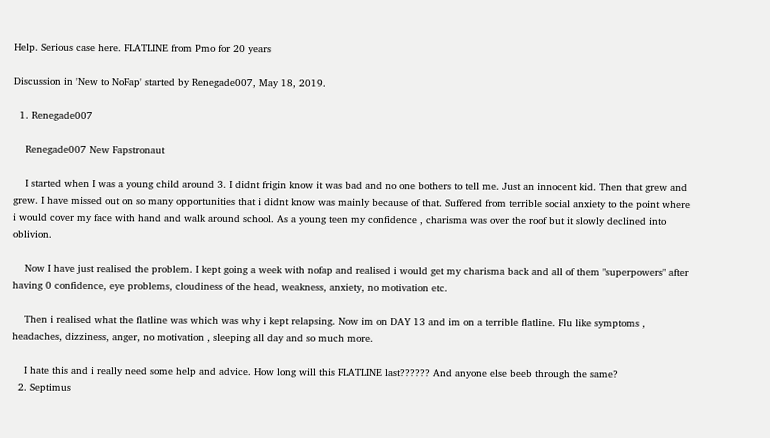Help. Serious case here. FLATLINE from Pmo for 20 years

Discussion in 'New to NoFap' started by Renegade007, May 18, 2019.

  1. Renegade007

    Renegade007 New Fapstronaut

    I started when I was a young child around 3. I didnt frigin know it was bad and no one bothers to tell me. Just an innocent kid. Then that grew and grew. I have missed out on so many opportunities that i didnt know was mainly because of that. Suffered from terrible social anxiety to the point where i would cover my face with hand and walk around school. As a young teen my confidence , charisma was over the roof but it slowly declined into oblivion.

    Now I have just realised the problem. I kept going a week with nofap and realised i would get my charisma back and all of them "superpowers" after having 0 confidence, eye problems, cloudiness of the head, weakness, anxiety, no motivation etc.

    Then i realised what the flatline was which was why i kept relapsing. Now im on DAY 13 and im on a terrible flatline. Flu like symptoms , headaches, dizziness, anger, no motivation , sleeping all day and so much more.

    I hate this and i really need some help and advice. How long will this FLATLINE last?????? And anyone else beeb through the same?
  2. Septimus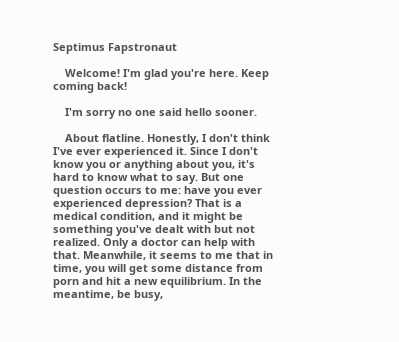Septimus Fapstronaut

    Welcome! I'm glad you're here. Keep coming back!

    I'm sorry no one said hello sooner.

    About flatline. Honestly, I don't think I've ever experienced it. Since I don't know you or anything about you, it's hard to know what to say. But one question occurs to me: have you ever experienced depression? That is a medical condition, and it might be something you've dealt with but not realized. Only a doctor can help with that. Meanwhile, it seems to me that in time, you will get some distance from porn and hit a new equilibrium. In the meantime, be busy,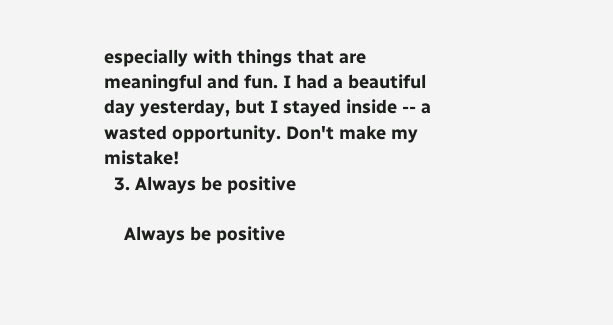especially with things that are meaningful and fun. I had a beautiful day yesterday, but I stayed inside -- a wasted opportunity. Don't make my mistake!
  3. Always be positive

    Always be positive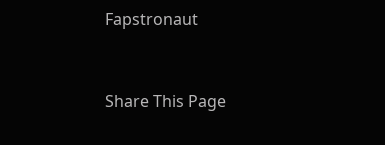Fapstronaut


Share This Page